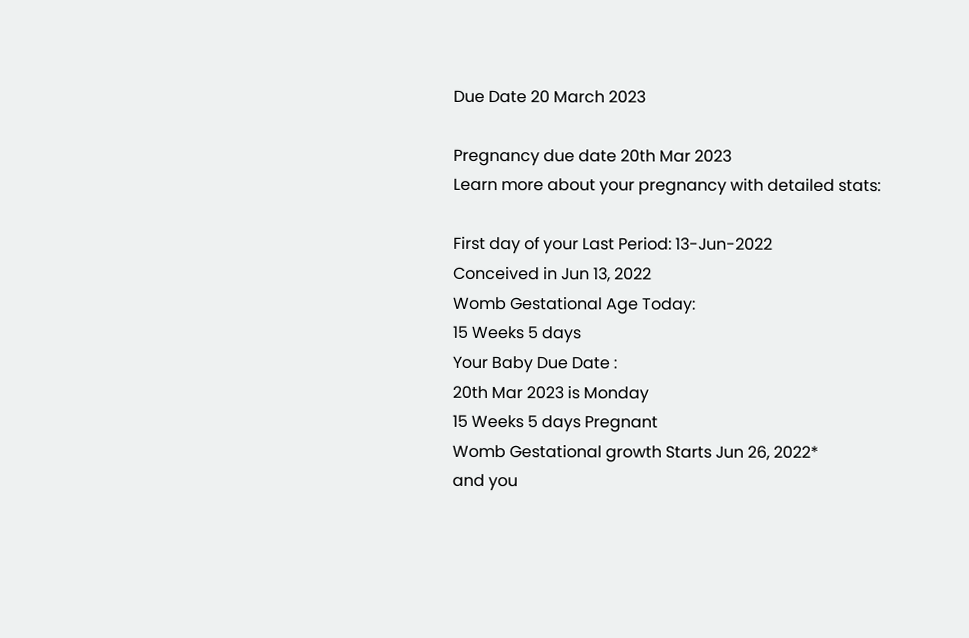Due Date 20 March 2023

Pregnancy due date 20th Mar 2023
Learn more about your pregnancy with detailed stats:

First day of your Last Period: 13-Jun-2022
Conceived in Jun 13, 2022
Womb Gestational Age Today:
15 Weeks 5 days
Your Baby Due Date :
20th Mar 2023 is Monday
15 Weeks 5 days Pregnant
Womb Gestational growth Starts Jun 26, 2022*
and you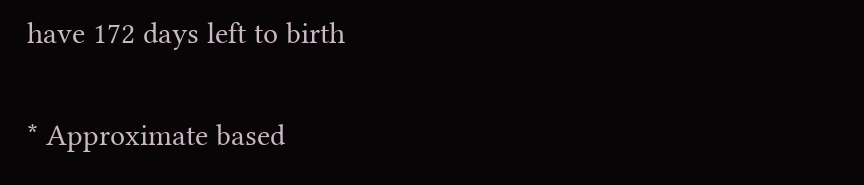have 172 days left to birth

* Approximate based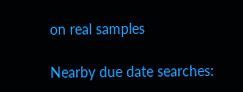on real samples

Nearby due date searches: